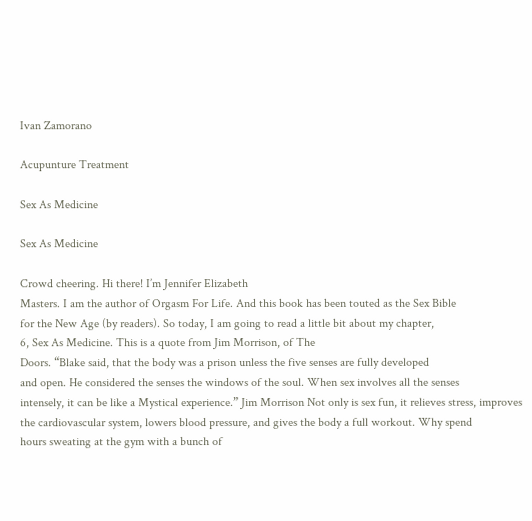Ivan Zamorano

Acupunture Treatment

Sex As Medicine

Sex As Medicine

Crowd cheering. Hi there! I’m Jennifer Elizabeth
Masters. I am the author of Orgasm For Life. And this book has been touted as the Sex Bible
for the New Age (by readers). So today, I am going to read a little bit about my chapter,
6, Sex As Medicine. This is a quote from Jim Morrison, of The
Doors. “Blake said, that the body was a prison unless the five senses are fully developed
and open. He considered the senses the windows of the soul. When sex involves all the senses
intensely, it can be like a Mystical experience.” Jim Morrison Not only is sex fun, it relieves stress, improves
the cardiovascular system, lowers blood pressure, and gives the body a full workout. Why spend
hours sweating at the gym with a bunch of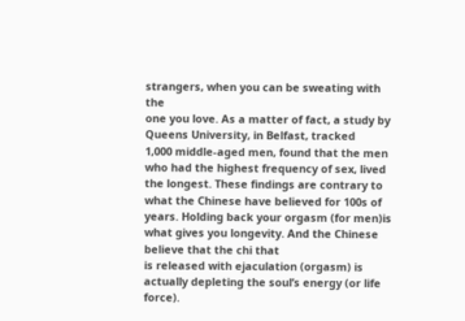strangers, when you can be sweating with the
one you love. As a matter of fact, a study by Queens University, in Belfast, tracked
1,000 middle-aged men, found that the men who had the highest frequency of sex, lived
the longest. These findings are contrary to what the Chinese have believed for 100s of
years. Holding back your orgasm (for men)is what gives you longevity. And the Chinese believe that the chi that
is released with ejaculation (orgasm) is actually depleting the soul’s energy (or life force).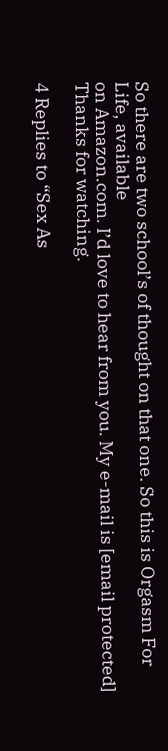So there are two school’s of thought on that one. So this is Orgasm For Life, available
on Amazon.com. I’d love to hear from you. My e-mail is [email protected] Thanks for watching.

4 Replies to “Sex As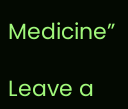Medicine”

Leave a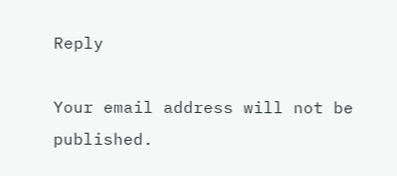Reply

Your email address will not be published.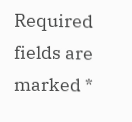Required fields are marked *